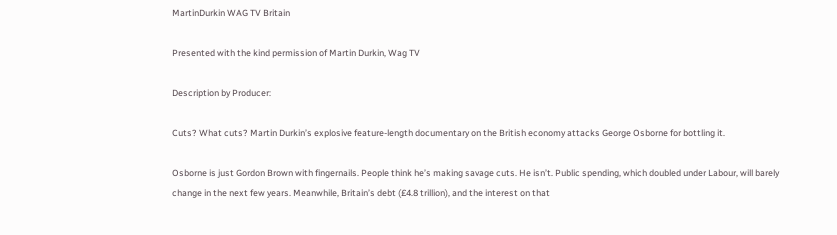MartinDurkin WAG TV Britain

Presented with the kind permission of Martin Durkin, Wag TV

Description by Producer:

Cuts? What cuts? Martin Durkin’s explosive feature-length documentary on the British economy attacks George Osborne for bottling it.

Osborne is just Gordon Brown with fingernails. People think he’s making savage cuts. He isn’t. Public spending, which doubled under Labour, will barely change in the next few years. Meanwhile, Britain’s debt (£4.8 trillion), and the interest on that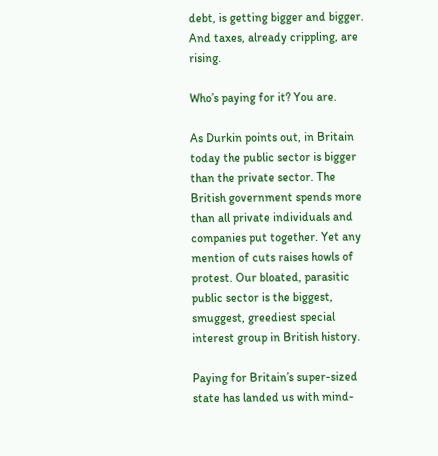debt, is getting bigger and bigger. And taxes, already crippling, are rising.

Who’s paying for it? You are.

As Durkin points out, in Britain today the public sector is bigger than the private sector. The British government spends more than all private individuals and companies put together. Yet any mention of cuts raises howls of protest. Our bloated, parasitic public sector is the biggest, smuggest, greediest special interest group in British history.

Paying for Britain’s super-sized state has landed us with mind-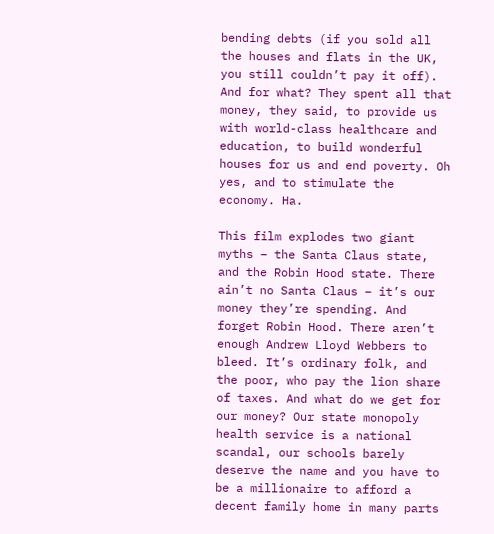bending debts (if you sold all the houses and flats in the UK, you still couldn’t pay it off). And for what? They spent all that money, they said, to provide us with world-class healthcare and education, to build wonderful houses for us and end poverty. Oh yes, and to stimulate the economy. Ha.

This film explodes two giant myths – the Santa Claus state, and the Robin Hood state. There ain’t no Santa Claus – it’s our money they’re spending. And forget Robin Hood. There aren’t enough Andrew Lloyd Webbers to bleed. It’s ordinary folk, and the poor, who pay the lion share of taxes. And what do we get for our money? Our state monopoly health service is a national scandal, our schools barely deserve the name and you have to be a millionaire to afford a decent family home in many parts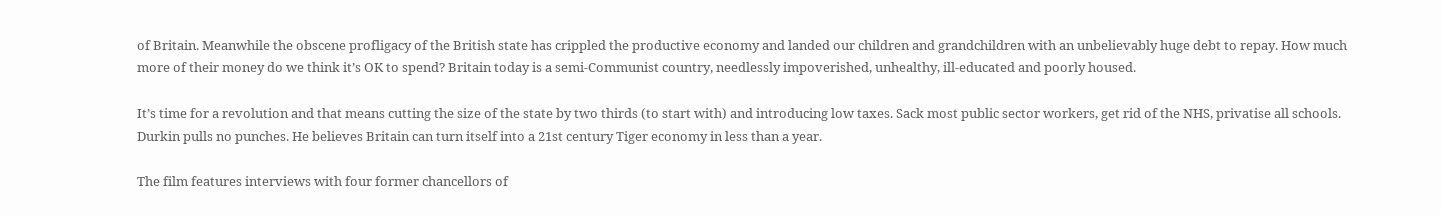of Britain. Meanwhile the obscene profligacy of the British state has crippled the productive economy and landed our children and grandchildren with an unbelievably huge debt to repay. How much more of their money do we think it’s OK to spend? Britain today is a semi-Communist country, needlessly impoverished, unhealthy, ill-educated and poorly housed.

It’s time for a revolution and that means cutting the size of the state by two thirds (to start with) and introducing low taxes. Sack most public sector workers, get rid of the NHS, privatise all schools. Durkin pulls no punches. He believes Britain can turn itself into a 21st century Tiger economy in less than a year.

The film features interviews with four former chancellors of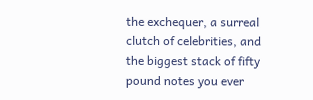the exchequer, a surreal clutch of celebrities, and the biggest stack of fifty pound notes you ever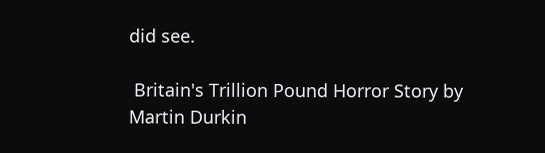did see.

 Britain's Trillion Pound Horror Story by Martin Durkin